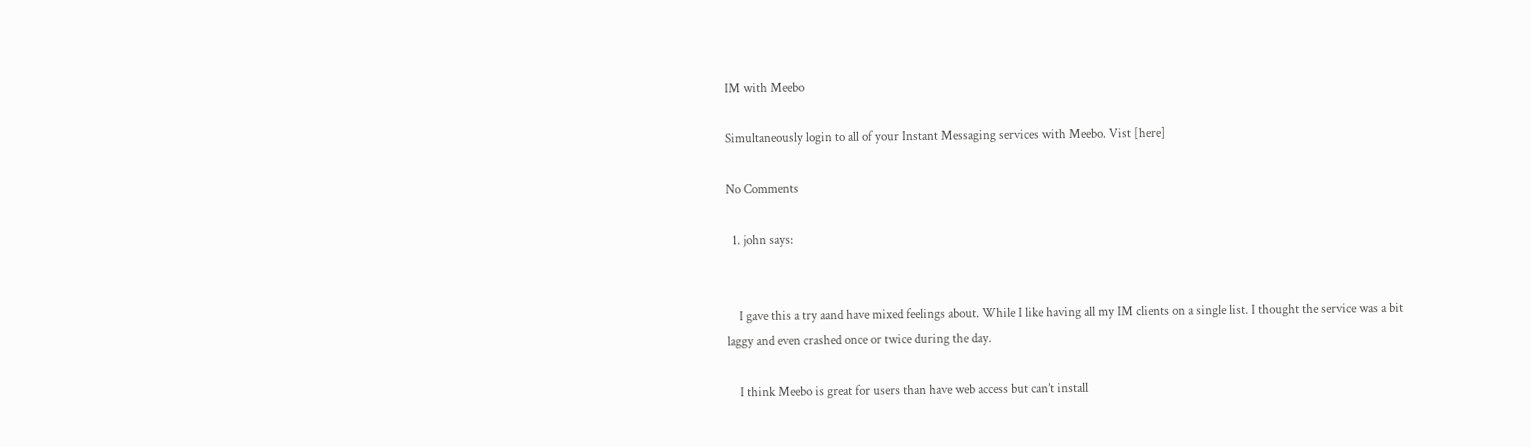IM with Meebo

Simultaneously login to all of your Instant Messaging services with Meebo. Vist [here]

No Comments

  1. john says:


    I gave this a try aand have mixed feelings about. While I like having all my IM clients on a single list. I thought the service was a bit laggy and even crashed once or twice during the day.

    I think Meebo is great for users than have web access but can’t install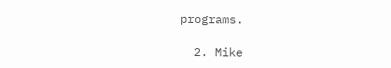programs.

  2. Mike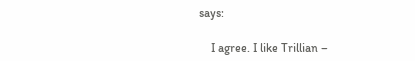says:

    I agree. I like Trillian –